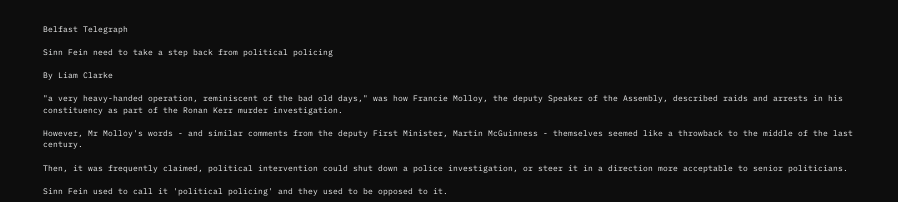Belfast Telegraph

Sinn Fein need to take a step back from political policing

By Liam Clarke

"a very heavy-handed operation, reminiscent of the bad old days," was how Francie Molloy, the deputy Speaker of the Assembly, described raids and arrests in his constituency as part of the Ronan Kerr murder investigation.

However, Mr Molloy's words - and similar comments from the deputy First Minister, Martin McGuinness - themselves seemed like a throwback to the middle of the last century.

Then, it was frequently claimed, political intervention could shut down a police investigation, or steer it in a direction more acceptable to senior politicians.

Sinn Fein used to call it 'political policing' and they used to be opposed to it.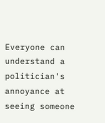Everyone can understand a politician's annoyance at seeing someone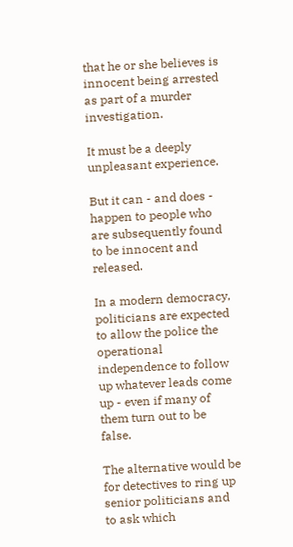that he or she believes is innocent being arrested as part of a murder investigation.

It must be a deeply unpleasant experience.

But it can - and does - happen to people who are subsequently found to be innocent and released.

In a modern democracy, politicians are expected to allow the police the operational independence to follow up whatever leads come up - even if many of them turn out to be false.

The alternative would be for detectives to ring up senior politicians and to ask which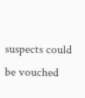suspects could be vouched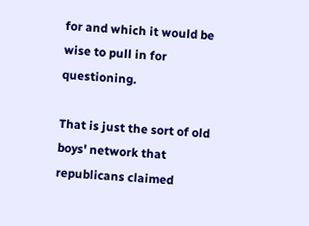for and which it would be wise to pull in for questioning.

That is just the sort of old boys' network that republicans claimed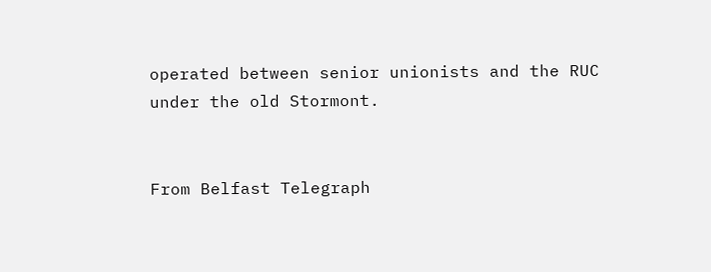operated between senior unionists and the RUC under the old Stormont.


From Belfast Telegraph